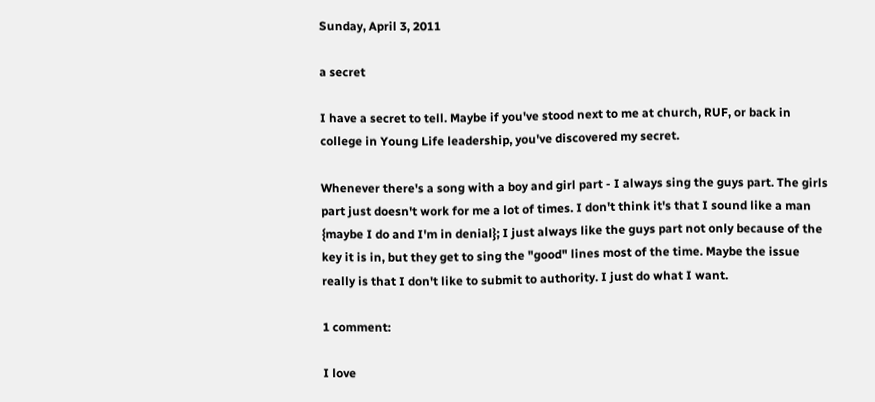Sunday, April 3, 2011

a secret

I have a secret to tell. Maybe if you've stood next to me at church, RUF, or back in college in Young Life leadership, you've discovered my secret.

Whenever there's a song with a boy and girl part - I always sing the guys part. The girls part just doesn't work for me a lot of times. I don't think it's that I sound like a man {maybe I do and I'm in denial}; I just always like the guys part not only because of the key it is in, but they get to sing the "good" lines most of the time. Maybe the issue really is that I don't like to submit to authority. I just do what I want.

1 comment:

I love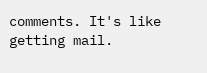comments. It's like getting mail.